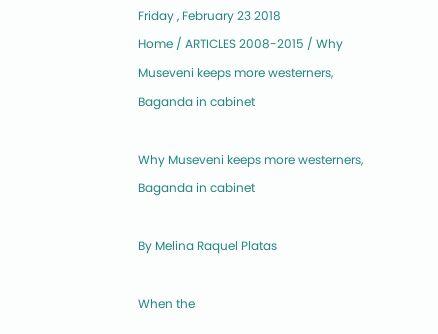Friday , February 23 2018
Home / ARTICLES 2008-2015 / Why Museveni keeps more westerners, Baganda in cabinet

Why Museveni keeps more westerners, Baganda in cabinet

By Melina Raquel Platas

When the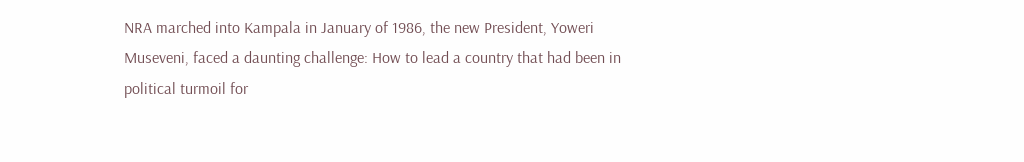NRA marched into Kampala in January of 1986, the new President, Yoweri Museveni, faced a daunting challenge: How to lead a country that had been in political turmoil for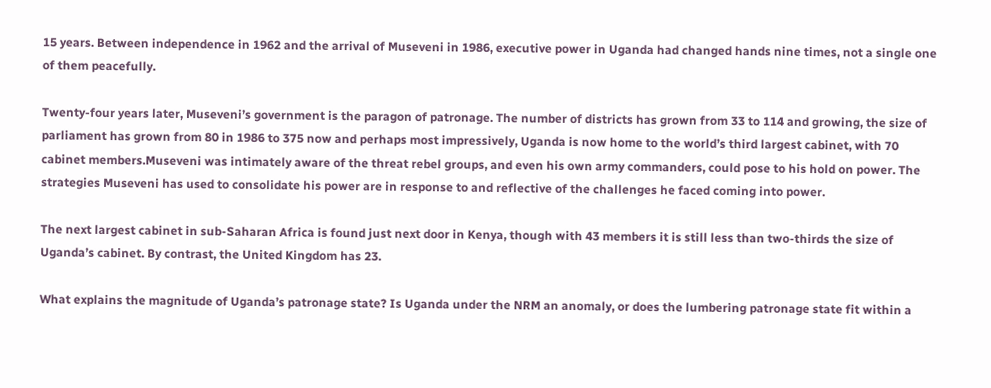15 years. Between independence in 1962 and the arrival of Museveni in 1986, executive power in Uganda had changed hands nine times, not a single one of them peacefully.

Twenty-four years later, Museveni’s government is the paragon of patronage. The number of districts has grown from 33 to 114 and growing, the size of parliament has grown from 80 in 1986 to 375 now and perhaps most impressively, Uganda is now home to the world’s third largest cabinet, with 70 cabinet members.Museveni was intimately aware of the threat rebel groups, and even his own army commanders, could pose to his hold on power. The strategies Museveni has used to consolidate his power are in response to and reflective of the challenges he faced coming into power.

The next largest cabinet in sub-Saharan Africa is found just next door in Kenya, though with 43 members it is still less than two-thirds the size of Uganda’s cabinet. By contrast, the United Kingdom has 23.

What explains the magnitude of Uganda’s patronage state? Is Uganda under the NRM an anomaly, or does the lumbering patronage state fit within a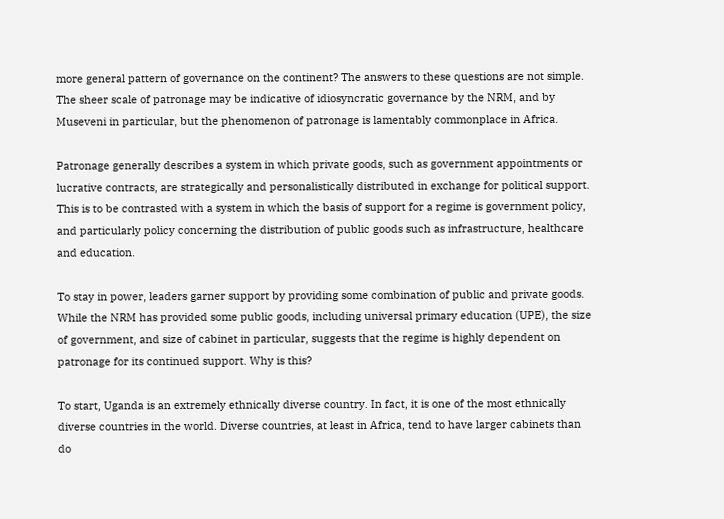more general pattern of governance on the continent? The answers to these questions are not simple. The sheer scale of patronage may be indicative of idiosyncratic governance by the NRM, and by Museveni in particular, but the phenomenon of patronage is lamentably commonplace in Africa.

Patronage generally describes a system in which private goods, such as government appointments or lucrative contracts, are strategically and personalistically distributed in exchange for political support. This is to be contrasted with a system in which the basis of support for a regime is government policy, and particularly policy concerning the distribution of public goods such as infrastructure, healthcare and education.

To stay in power, leaders garner support by providing some combination of public and private goods. While the NRM has provided some public goods, including universal primary education (UPE), the size of government, and size of cabinet in particular, suggests that the regime is highly dependent on patronage for its continued support. Why is this?

To start, Uganda is an extremely ethnically diverse country. In fact, it is one of the most ethnically diverse countries in the world. Diverse countries, at least in Africa, tend to have larger cabinets than do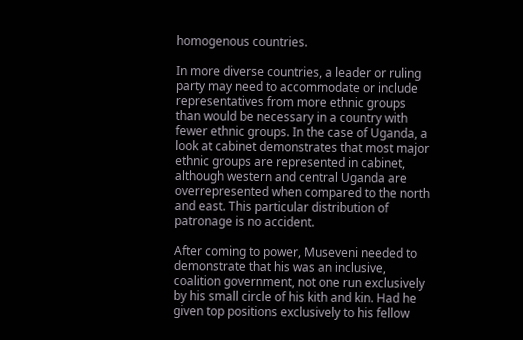homogenous countries.

In more diverse countries, a leader or ruling party may need to accommodate or include representatives from more ethnic groups than would be necessary in a country with fewer ethnic groups. In the case of Uganda, a look at cabinet demonstrates that most major ethnic groups are represented in cabinet, although western and central Uganda are overrepresented when compared to the north and east. This particular distribution of patronage is no accident.

After coming to power, Museveni needed to demonstrate that his was an inclusive, coalition government, not one run exclusively by his small circle of his kith and kin. Had he given top positions exclusively to his fellow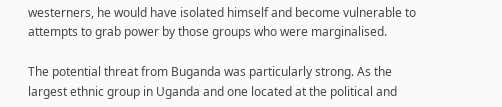westerners, he would have isolated himself and become vulnerable to attempts to grab power by those groups who were marginalised.

The potential threat from Buganda was particularly strong. As the largest ethnic group in Uganda and one located at the political and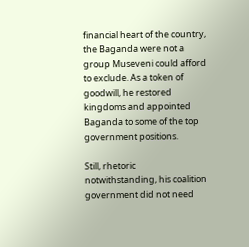financial heart of the country, the Baganda were not a group Museveni could afford to exclude. As a token of goodwill, he restored kingdoms and appointed Baganda to some of the top government positions.

Still, rhetoric notwithstanding, his coalition government did not need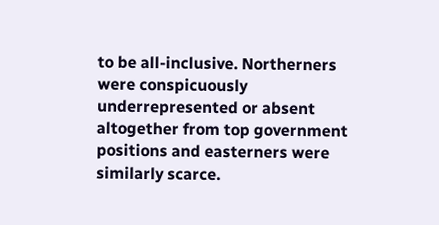to be all-inclusive. Northerners were conspicuously underrepresented or absent altogether from top government positions and easterners were similarly scarce.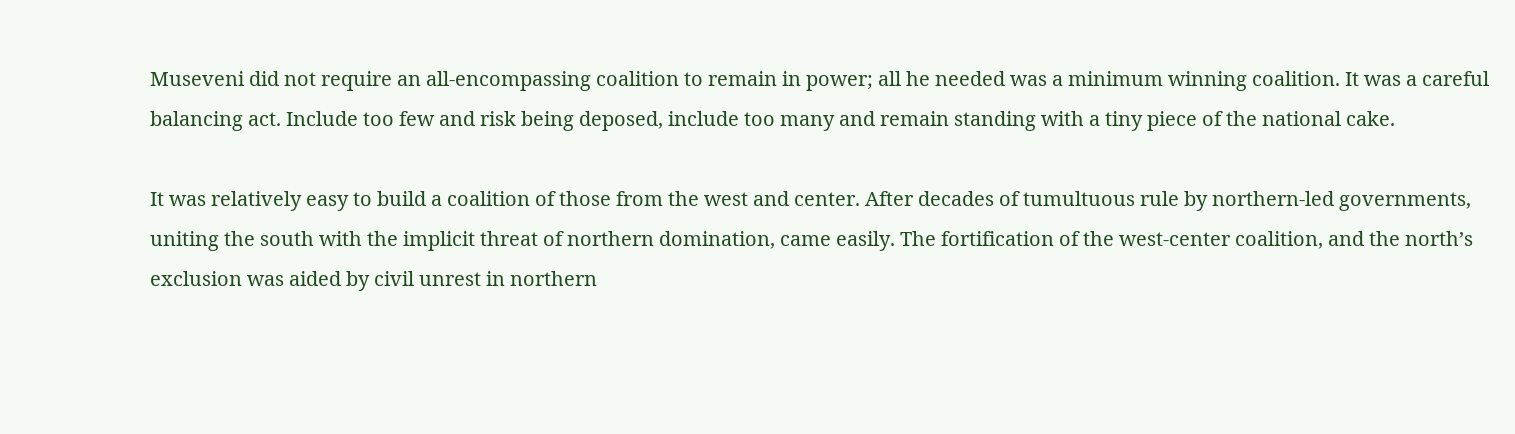Museveni did not require an all-encompassing coalition to remain in power; all he needed was a minimum winning coalition. It was a careful balancing act. Include too few and risk being deposed, include too many and remain standing with a tiny piece of the national cake.

It was relatively easy to build a coalition of those from the west and center. After decades of tumultuous rule by northern-led governments, uniting the south with the implicit threat of northern domination, came easily. The fortification of the west-center coalition, and the north’s exclusion was aided by civil unrest in northern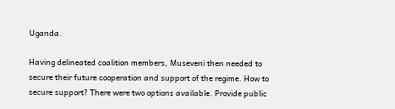Uganda.

Having delineated coalition members, Museveni then needed to secure their future cooperation and support of the regime. How to secure support? There were two options available. Provide public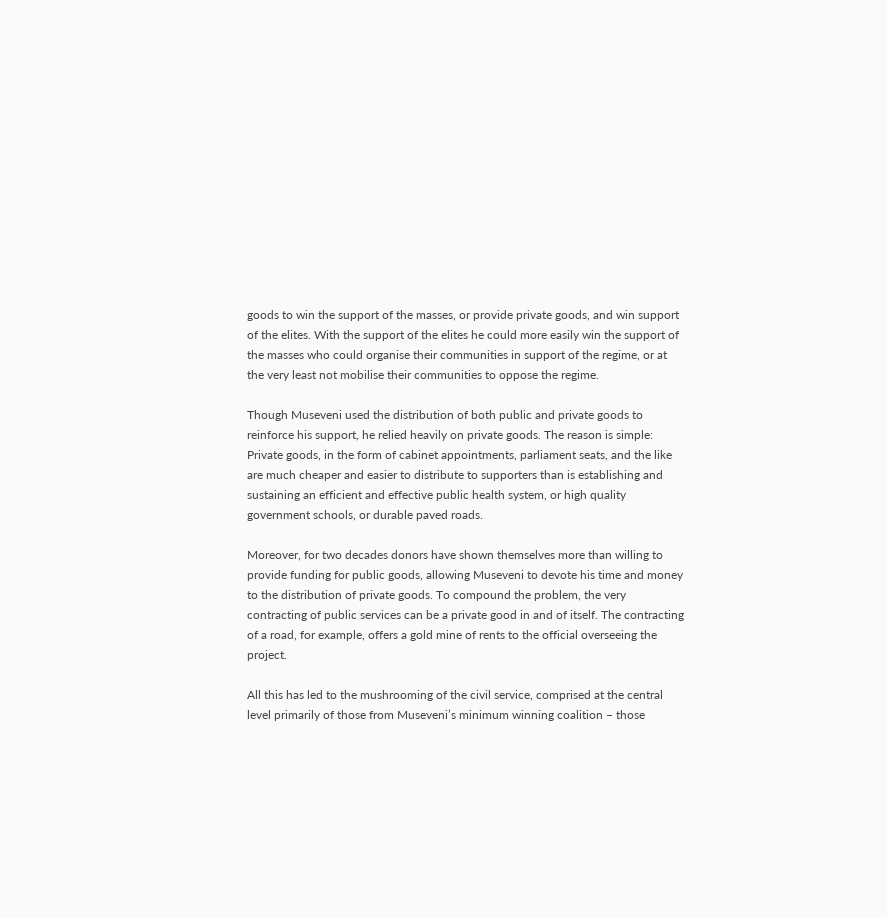goods to win the support of the masses, or provide private goods, and win support of the elites. With the support of the elites he could more easily win the support of the masses who could organise their communities in support of the regime, or at the very least not mobilise their communities to oppose the regime.

Though Museveni used the distribution of both public and private goods to reinforce his support, he relied heavily on private goods. The reason is simple: Private goods, in the form of cabinet appointments, parliament seats, and the like are much cheaper and easier to distribute to supporters than is establishing and sustaining an efficient and effective public health system, or high quality government schools, or durable paved roads.

Moreover, for two decades donors have shown themselves more than willing to provide funding for public goods, allowing Museveni to devote his time and money to the distribution of private goods. To compound the problem, the very contracting of public services can be a private good in and of itself. The contracting of a road, for example, offers a gold mine of rents to the official overseeing the project.

All this has led to the mushrooming of the civil service, comprised at the central level primarily of those from Museveni’s minimum winning coalition – those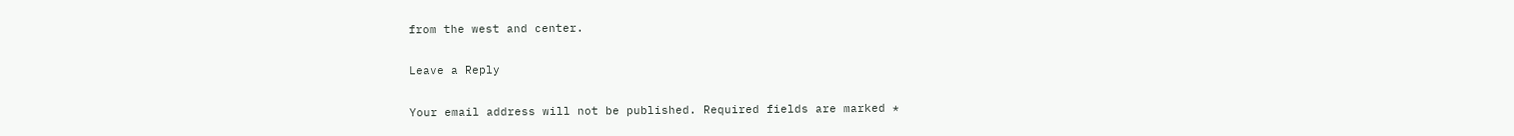from the west and center.

Leave a Reply

Your email address will not be published. Required fields are marked *